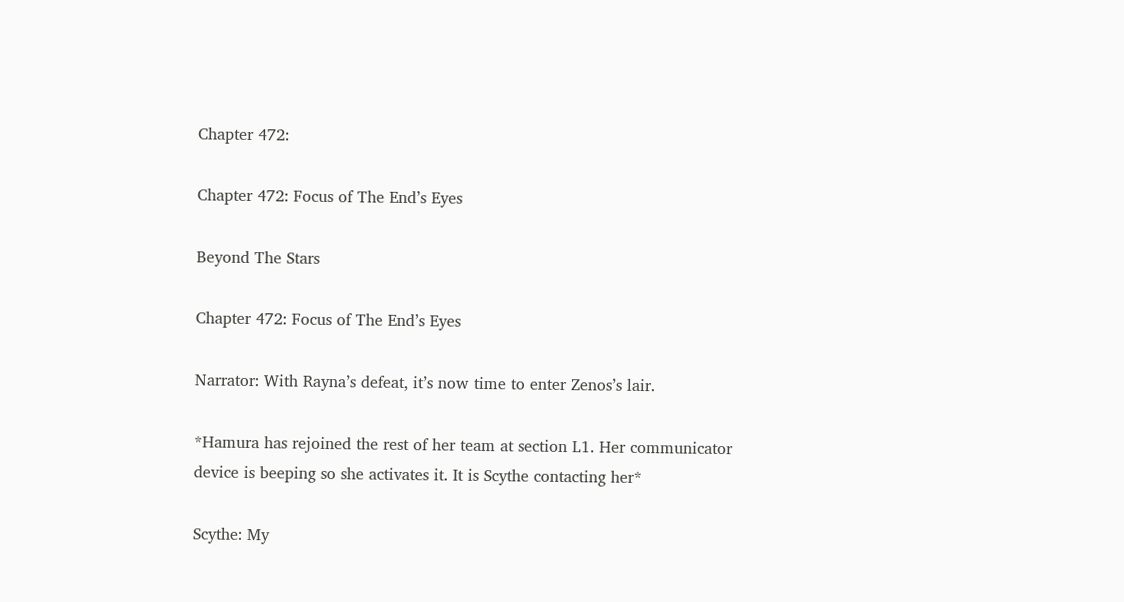Chapter 472:

Chapter 472: Focus of The End’s Eyes

Beyond The Stars

Chapter 472: Focus of The End’s Eyes

Narrator: With Rayna’s defeat, it’s now time to enter Zenos’s lair.

*Hamura has rejoined the rest of her team at section L1. Her communicator device is beeping so she activates it. It is Scythe contacting her*

Scythe: My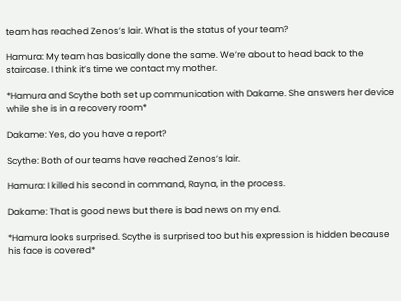team has reached Zenos’s lair. What is the status of your team?

Hamura: My team has basically done the same. We’re about to head back to the staircase. I think it’s time we contact my mother.

*Hamura and Scythe both set up communication with Dakame. She answers her device while she is in a recovery room*

Dakame: Yes, do you have a report?

Scythe: Both of our teams have reached Zenos’s lair.

Hamura: I killed his second in command, Rayna, in the process.

Dakame: That is good news but there is bad news on my end.

*Hamura looks surprised. Scythe is surprised too but his expression is hidden because his face is covered*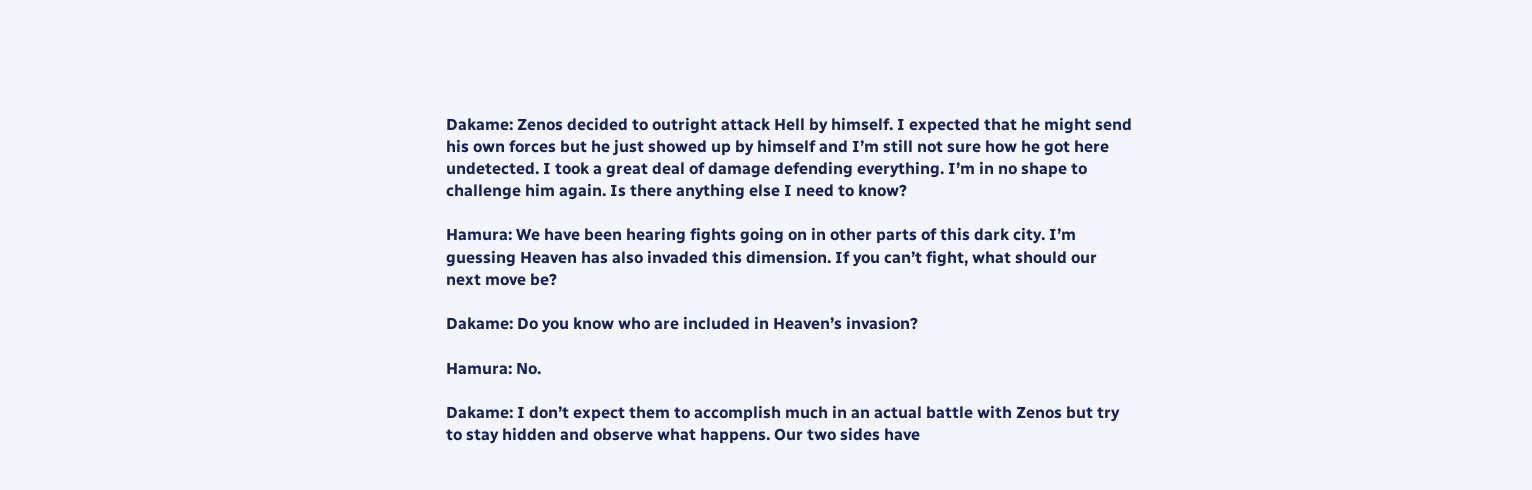Dakame: Zenos decided to outright attack Hell by himself. I expected that he might send his own forces but he just showed up by himself and I’m still not sure how he got here undetected. I took a great deal of damage defending everything. I’m in no shape to challenge him again. Is there anything else I need to know?

Hamura: We have been hearing fights going on in other parts of this dark city. I’m guessing Heaven has also invaded this dimension. If you can’t fight, what should our next move be?

Dakame: Do you know who are included in Heaven’s invasion?

Hamura: No.

Dakame: I don’t expect them to accomplish much in an actual battle with Zenos but try to stay hidden and observe what happens. Our two sides have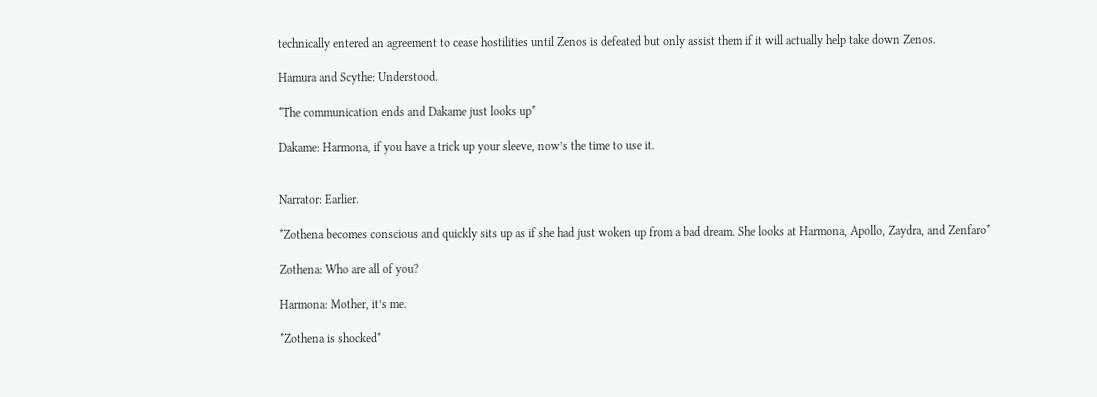technically entered an agreement to cease hostilities until Zenos is defeated but only assist them if it will actually help take down Zenos.

Hamura and Scythe: Understood.

*The communication ends and Dakame just looks up*

Dakame: Harmona, if you have a trick up your sleeve, now’s the time to use it.


Narrator: Earlier.

*Zothena becomes conscious and quickly sits up as if she had just woken up from a bad dream. She looks at Harmona, Apollo, Zaydra, and Zenfaro*

Zothena: Who are all of you?

Harmona: Mother, it’s me.

*Zothena is shocked*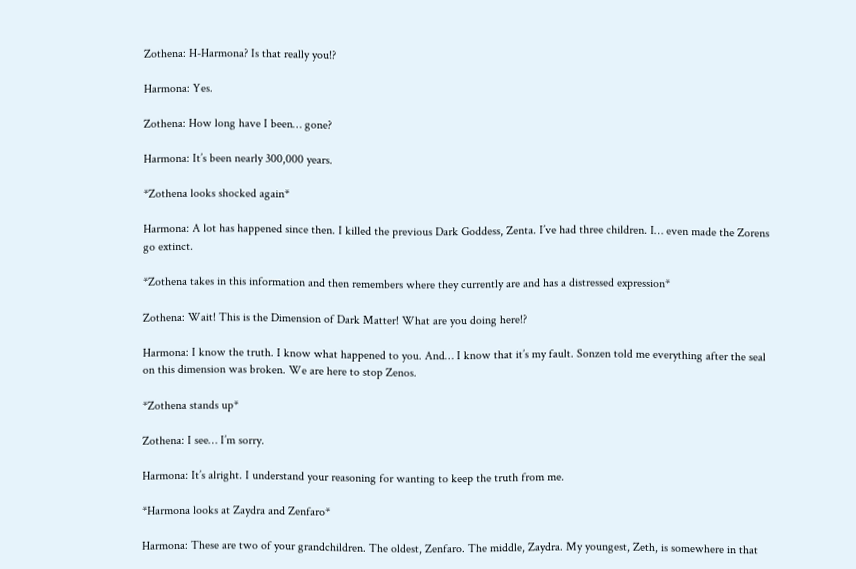Zothena: H-Harmona? Is that really you!?

Harmona: Yes.

Zothena: How long have I been… gone?

Harmona: It’s been nearly 300,000 years.

*Zothena looks shocked again*

Harmona: A lot has happened since then. I killed the previous Dark Goddess, Zenta. I’ve had three children. I… even made the Zorens go extinct.

*Zothena takes in this information and then remembers where they currently are and has a distressed expression*

Zothena: Wait! This is the Dimension of Dark Matter! What are you doing here!?

Harmona: I know the truth. I know what happened to you. And… I know that it’s my fault. Sonzen told me everything after the seal on this dimension was broken. We are here to stop Zenos.

*Zothena stands up*

Zothena: I see… I’m sorry.

Harmona: It’s alright. I understand your reasoning for wanting to keep the truth from me.

*Harmona looks at Zaydra and Zenfaro*

Harmona: These are two of your grandchildren. The oldest, Zenfaro. The middle, Zaydra. My youngest, Zeth, is somewhere in that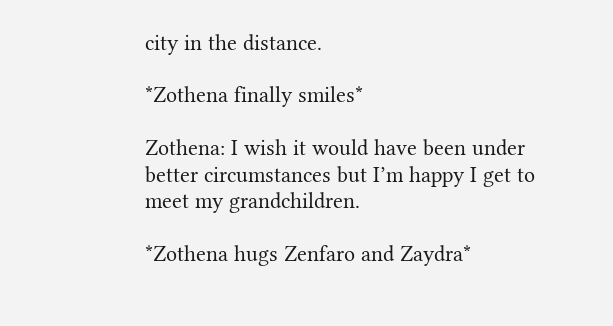city in the distance.

*Zothena finally smiles*

Zothena: I wish it would have been under better circumstances but I’m happy I get to meet my grandchildren.

*Zothena hugs Zenfaro and Zaydra*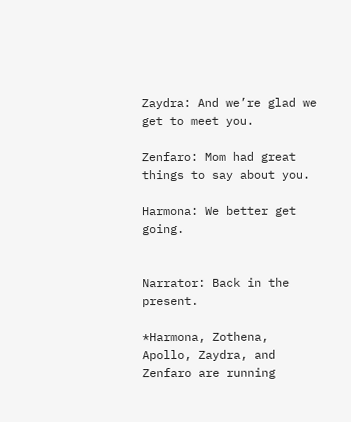Zaydra: And we’re glad we get to meet you.

Zenfaro: Mom had great things to say about you.

Harmona: We better get going.


Narrator: Back in the present.

*Harmona, Zothena, Apollo, Zaydra, and Zenfaro are running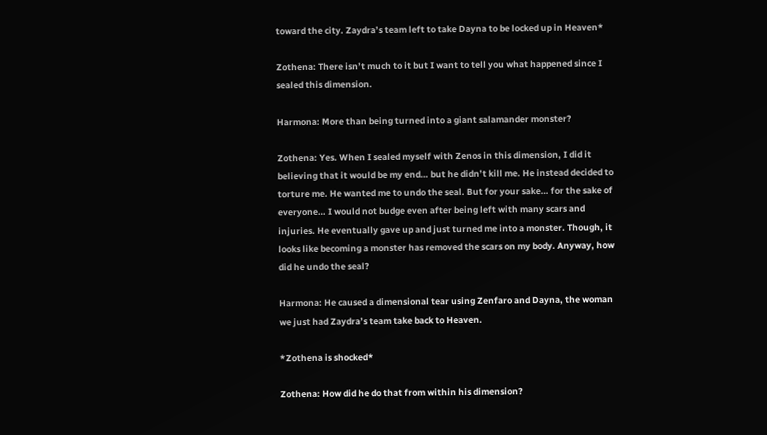toward the city. Zaydra’s team left to take Dayna to be locked up in Heaven*

Zothena: There isn’t much to it but I want to tell you what happened since I sealed this dimension.

Harmona: More than being turned into a giant salamander monster?

Zothena: Yes. When I sealed myself with Zenos in this dimension, I did it believing that it would be my end… but he didn’t kill me. He instead decided to torture me. He wanted me to undo the seal. But for your sake… for the sake of everyone… I would not budge even after being left with many scars and injuries. He eventually gave up and just turned me into a monster. Though, it looks like becoming a monster has removed the scars on my body. Anyway, how did he undo the seal?

Harmona: He caused a dimensional tear using Zenfaro and Dayna, the woman we just had Zaydra’s team take back to Heaven.

*Zothena is shocked*

Zothena: How did he do that from within his dimension?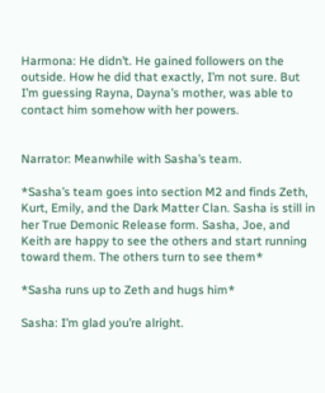Harmona: He didn’t. He gained followers on the outside. How he did that exactly, I’m not sure. But I’m guessing Rayna, Dayna’s mother, was able to contact him somehow with her powers.


Narrator: Meanwhile with Sasha’s team.

*Sasha’s team goes into section M2 and finds Zeth, Kurt, Emily, and the Dark Matter Clan. Sasha is still in her True Demonic Release form. Sasha, Joe, and Keith are happy to see the others and start running toward them. The others turn to see them*

*Sasha runs up to Zeth and hugs him*

Sasha: I’m glad you’re alright.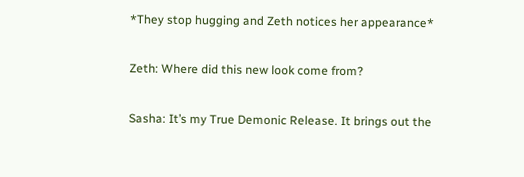*They stop hugging and Zeth notices her appearance*

Zeth: Where did this new look come from?

Sasha: It’s my True Demonic Release. It brings out the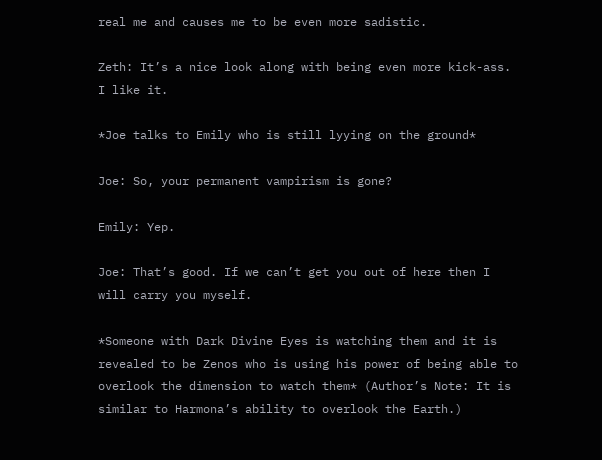real me and causes me to be even more sadistic.

Zeth: It’s a nice look along with being even more kick-ass. I like it.

*Joe talks to Emily who is still lyying on the ground*

Joe: So, your permanent vampirism is gone?

Emily: Yep.

Joe: That’s good. If we can’t get you out of here then I will carry you myself.

*Someone with Dark Divine Eyes is watching them and it is revealed to be Zenos who is using his power of being able to overlook the dimension to watch them* (Author’s Note: It is similar to Harmona’s ability to overlook the Earth.)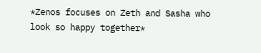*Zenos focuses on Zeth and Sasha who look so happy together*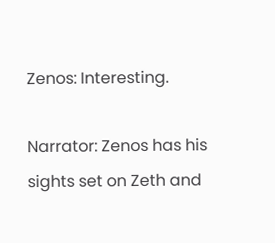Zenos: Interesting.

Narrator: Zenos has his sights set on Zeth and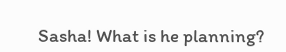Sasha! What is he planning?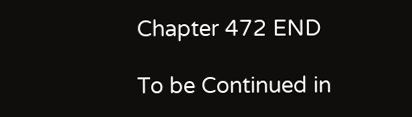Chapter 472 END

To be Continued in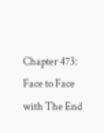Chapter 473: Face to Face with The End